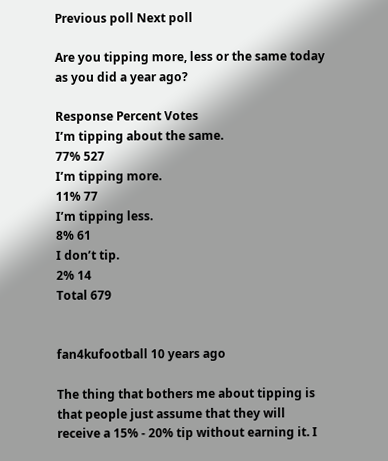Previous poll Next poll

Are you tipping more, less or the same today as you did a year ago?

Response Percent Votes
I’m tipping about the same.
77% 527
I’m tipping more.
11% 77
I’m tipping less.
8% 61
I don’t tip.
2% 14
Total 679


fan4kufootball 10 years ago

The thing that bothers me about tipping is that people just assume that they will receive a 15% - 20% tip without earning it. I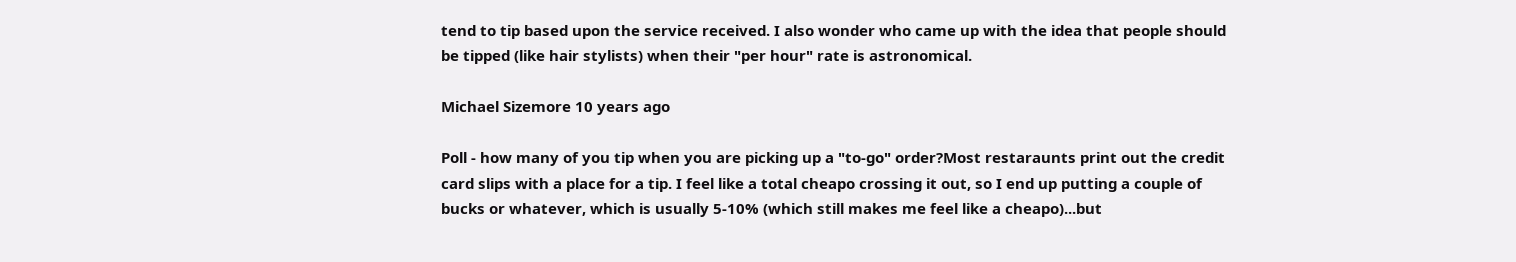tend to tip based upon the service received. I also wonder who came up with the idea that people should be tipped (like hair stylists) when their "per hour" rate is astronomical.

Michael Sizemore 10 years ago

Poll - how many of you tip when you are picking up a "to-go" order?Most restaraunts print out the credit card slips with a place for a tip. I feel like a total cheapo crossing it out, so I end up putting a couple of bucks or whatever, which is usually 5-10% (which still makes me feel like a cheapo)...but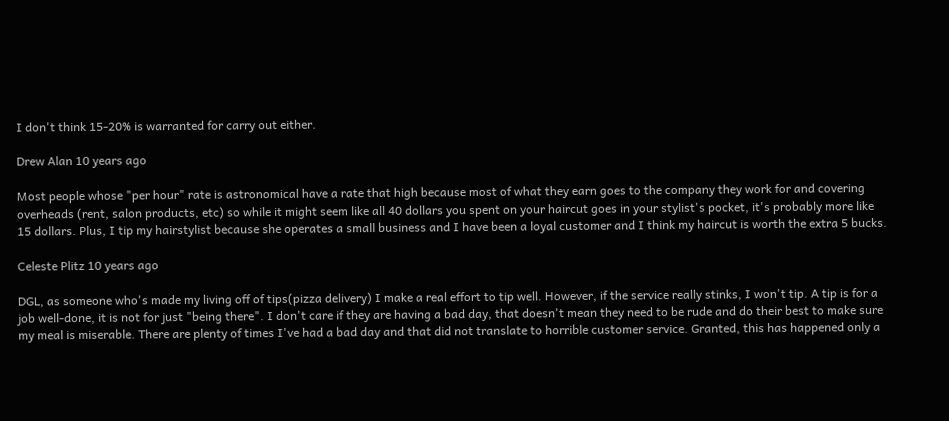I don't think 15-20% is warranted for carry out either.

Drew Alan 10 years ago

Most people whose "per hour" rate is astronomical have a rate that high because most of what they earn goes to the company they work for and covering overheads (rent, salon products, etc) so while it might seem like all 40 dollars you spent on your haircut goes in your stylist's pocket, it's probably more like 15 dollars. Plus, I tip my hairstylist because she operates a small business and I have been a loyal customer and I think my haircut is worth the extra 5 bucks.

Celeste Plitz 10 years ago

DGL, as someone who's made my living off of tips(pizza delivery) I make a real effort to tip well. However, if the service really stinks, I won't tip. A tip is for a job well-done, it is not for just "being there". I don't care if they are having a bad day, that doesn't mean they need to be rude and do their best to make sure my meal is miserable. There are plenty of times I've had a bad day and that did not translate to horrible customer service. Granted, this has happened only a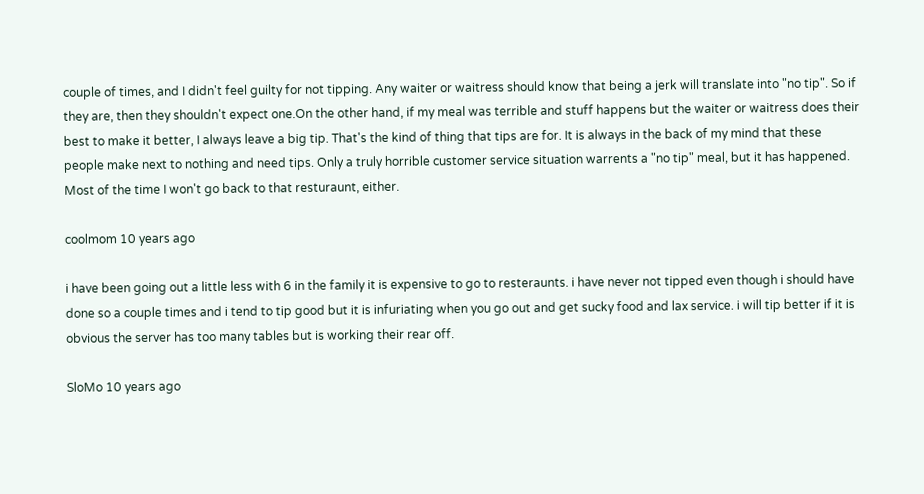couple of times, and I didn't feel guilty for not tipping. Any waiter or waitress should know that being a jerk will translate into "no tip". So if they are, then they shouldn't expect one.On the other hand, if my meal was terrible and stuff happens but the waiter or waitress does their best to make it better, I always leave a big tip. That's the kind of thing that tips are for. It is always in the back of my mind that these people make next to nothing and need tips. Only a truly horrible customer service situation warrents a "no tip" meal, but it has happened. Most of the time I won't go back to that resturaunt, either.

coolmom 10 years ago

i have been going out a little less with 6 in the family it is expensive to go to resteraunts. i have never not tipped even though i should have done so a couple times and i tend to tip good but it is infuriating when you go out and get sucky food and lax service. i will tip better if it is obvious the server has too many tables but is working their rear off.

SloMo 10 years ago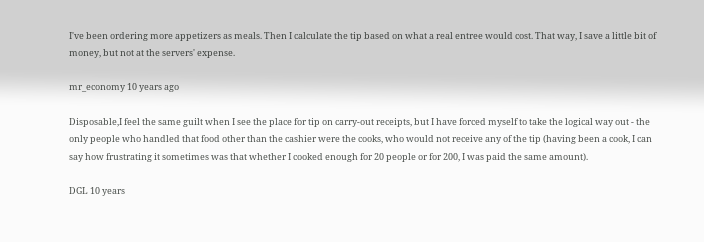I've been ordering more appetizers as meals. Then I calculate the tip based on what a real entree would cost. That way, I save a little bit of money, but not at the servers' expense.

mr_economy 10 years ago

Disposable,I feel the same guilt when I see the place for tip on carry-out receipts, but I have forced myself to take the logical way out - the only people who handled that food other than the cashier were the cooks, who would not receive any of the tip (having been a cook, I can say how frustrating it sometimes was that whether I cooked enough for 20 people or for 200, I was paid the same amount).

DGL 10 years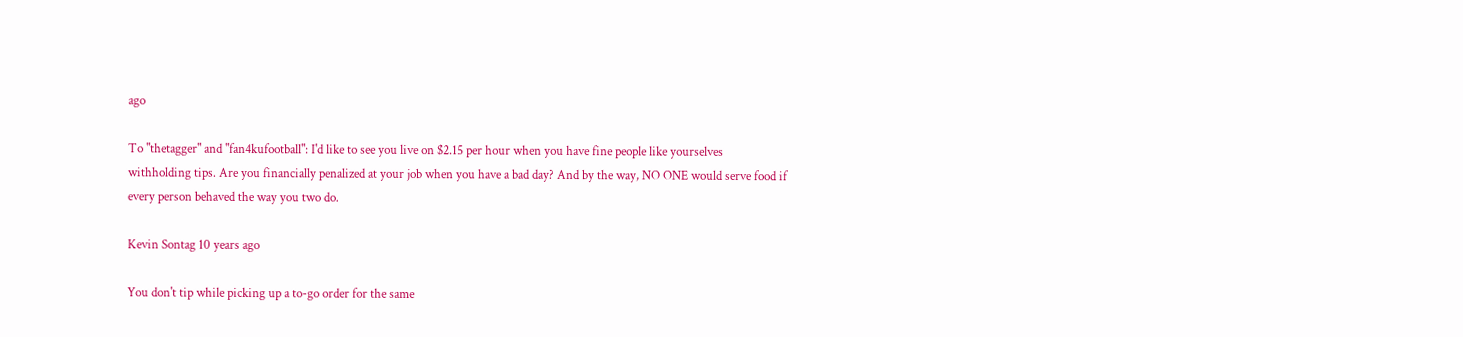ago

To "thetagger" and "fan4kufootball": I'd like to see you live on $2.15 per hour when you have fine people like yourselves withholding tips. Are you financially penalized at your job when you have a bad day? And by the way, NO ONE would serve food if every person behaved the way you two do.

Kevin Sontag 10 years ago

You don't tip while picking up a to-go order for the same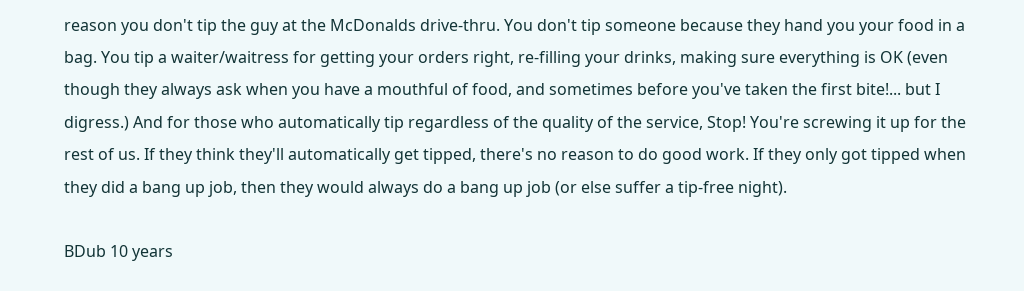reason you don't tip the guy at the McDonalds drive-thru. You don't tip someone because they hand you your food in a bag. You tip a waiter/waitress for getting your orders right, re-filling your drinks, making sure everything is OK (even though they always ask when you have a mouthful of food, and sometimes before you've taken the first bite!... but I digress.) And for those who automatically tip regardless of the quality of the service, Stop! You're screwing it up for the rest of us. If they think they'll automatically get tipped, there's no reason to do good work. If they only got tipped when they did a bang up job, then they would always do a bang up job (or else suffer a tip-free night).

BDub 10 years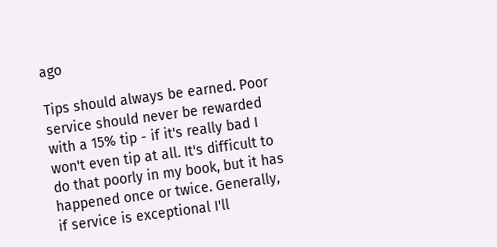ago

Tips should always be earned. Poor service should never be rewarded with a 15% tip - if it's really bad I won't even tip at all. It's difficult to do that poorly in my book, but it has happened once or twice. Generally, if service is exceptional I'll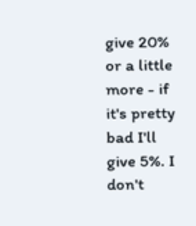give 20% or a little more - if it's pretty bad I'll give 5%. I don't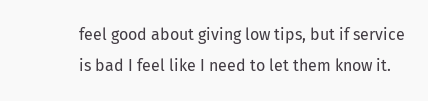feel good about giving low tips, but if service is bad I feel like I need to let them know it.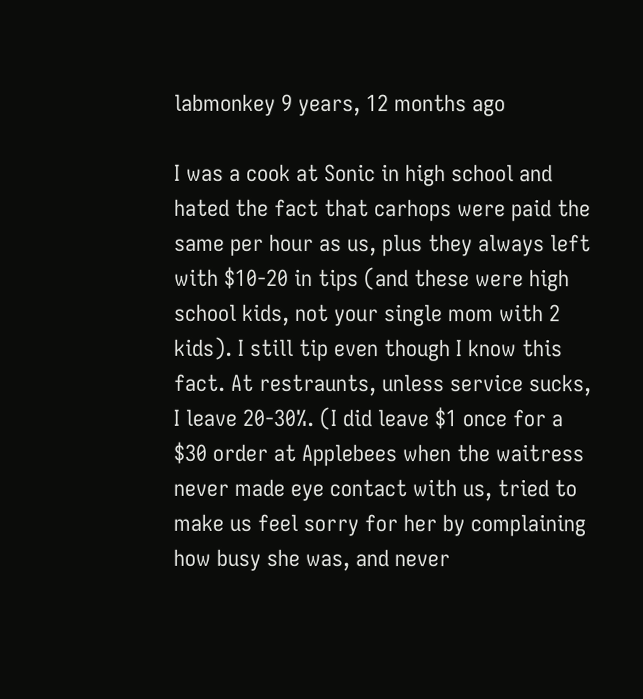labmonkey 9 years, 12 months ago

I was a cook at Sonic in high school and hated the fact that carhops were paid the same per hour as us, plus they always left with $10-20 in tips (and these were high school kids, not your single mom with 2 kids). I still tip even though I know this fact. At restraunts, unless service sucks, I leave 20-30%. (I did leave $1 once for a $30 order at Applebees when the waitress never made eye contact with us, tried to make us feel sorry for her by complaining how busy she was, and never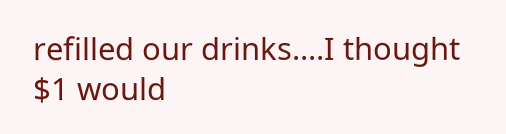refilled our drinks....I thought $1 would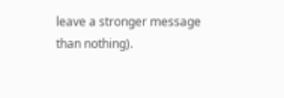leave a stronger message than nothing).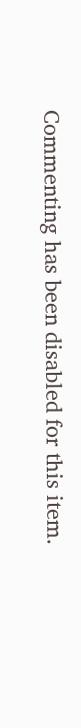Commenting has been disabled for this item.